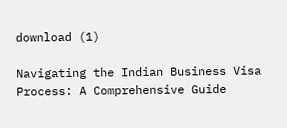download (1)

Navigating the Indian Business Visa Process: A Comprehensive Guide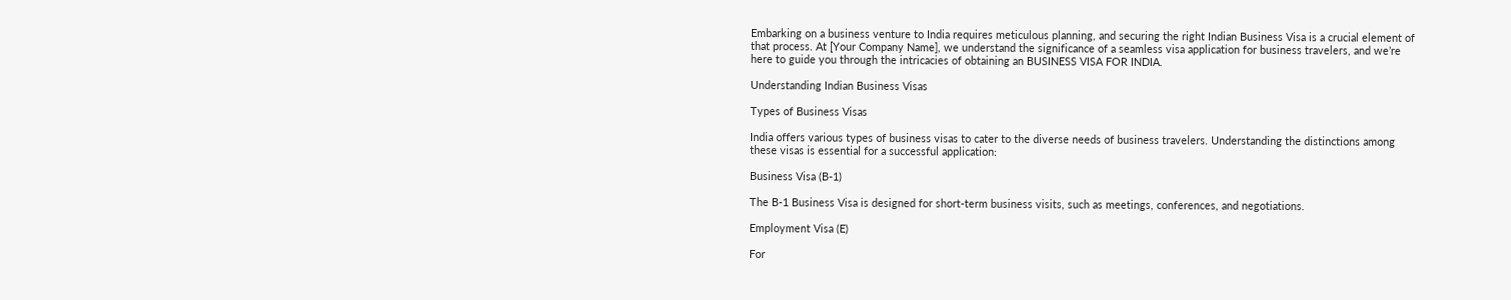Embarking on a business venture to India requires meticulous planning, and securing the right Indian Business Visa is a crucial element of that process. At [Your Company Name], we understand the significance of a seamless visa application for business travelers, and we’re here to guide you through the intricacies of obtaining an BUSINESS VISA FOR INDIA.

Understanding Indian Business Visas

Types of Business Visas

India offers various types of business visas to cater to the diverse needs of business travelers. Understanding the distinctions among these visas is essential for a successful application:

Business Visa (B-1)

The B-1 Business Visa is designed for short-term business visits, such as meetings, conferences, and negotiations.

Employment Visa (E)

For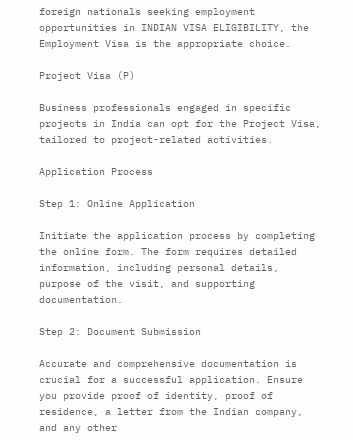foreign nationals seeking employment opportunities in INDIAN VISA ELIGIBILITY, the Employment Visa is the appropriate choice.

Project Visa (P)

Business professionals engaged in specific projects in India can opt for the Project Visa, tailored to project-related activities.

Application Process

Step 1: Online Application

Initiate the application process by completing the online form. The form requires detailed information, including personal details, purpose of the visit, and supporting documentation.

Step 2: Document Submission

Accurate and comprehensive documentation is crucial for a successful application. Ensure you provide proof of identity, proof of residence, a letter from the Indian company, and any other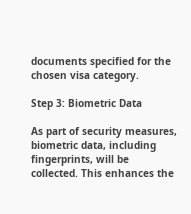documents specified for the chosen visa category.

Step 3: Biometric Data

As part of security measures, biometric data, including fingerprints, will be collected. This enhances the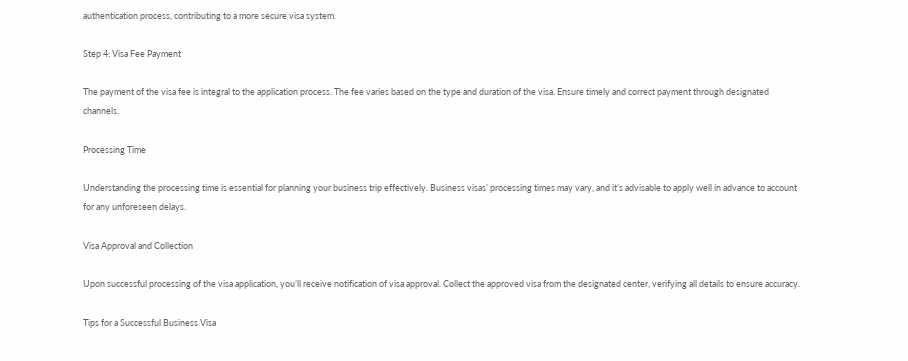authentication process, contributing to a more secure visa system.

Step 4: Visa Fee Payment

The payment of the visa fee is integral to the application process. The fee varies based on the type and duration of the visa. Ensure timely and correct payment through designated channels.

Processing Time

Understanding the processing time is essential for planning your business trip effectively. Business visas’ processing times may vary, and it’s advisable to apply well in advance to account for any unforeseen delays.

Visa Approval and Collection

Upon successful processing of the visa application, you’ll receive notification of visa approval. Collect the approved visa from the designated center, verifying all details to ensure accuracy.

Tips for a Successful Business Visa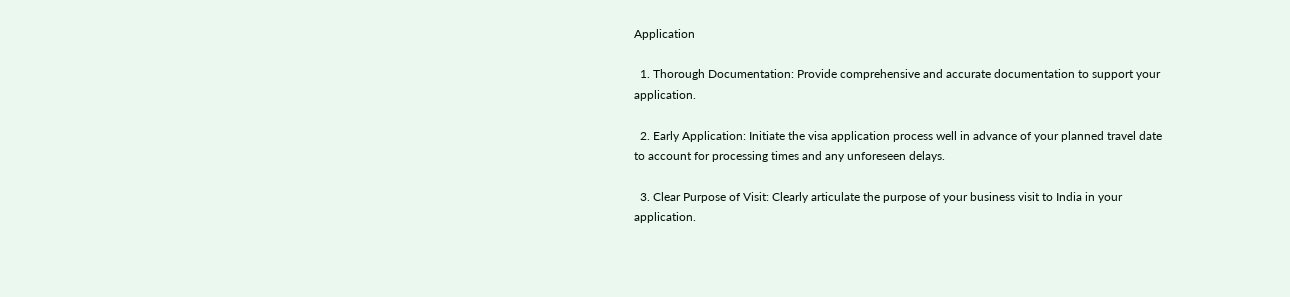Application

  1. Thorough Documentation: Provide comprehensive and accurate documentation to support your application.

  2. Early Application: Initiate the visa application process well in advance of your planned travel date to account for processing times and any unforeseen delays.

  3. Clear Purpose of Visit: Clearly articulate the purpose of your business visit to India in your application.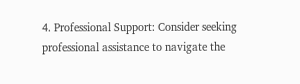4. Professional Support: Consider seeking professional assistance to navigate the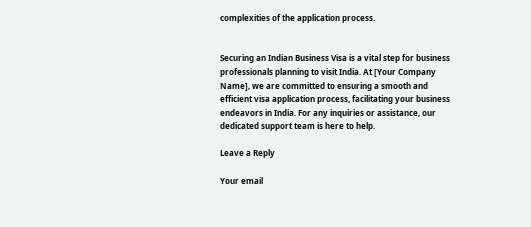complexities of the application process.


Securing an Indian Business Visa is a vital step for business professionals planning to visit India. At [Your Company Name], we are committed to ensuring a smooth and efficient visa application process, facilitating your business endeavors in India. For any inquiries or assistance, our dedicated support team is here to help.

Leave a Reply

Your email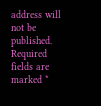address will not be published. Required fields are marked *